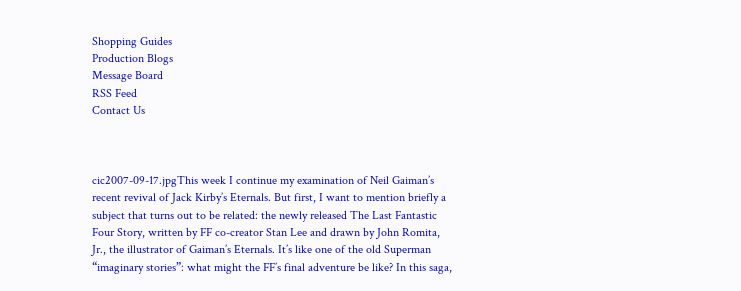Shopping Guides
Production Blogs
Message Board
RSS Feed
Contact Us



cic2007-09-17.jpgThis week I continue my examination of Neil Gaiman’s recent revival of Jack Kirby’s Eternals. But first, I want to mention briefly a subject that turns out to be related: the newly released The Last Fantastic Four Story, written by FF co-creator Stan Lee and drawn by John Romita, Jr., the illustrator of Gaiman’s Eternals. It’s like one of the old Superman “imaginary stories”: what might the FF’s final adventure be like? In this saga,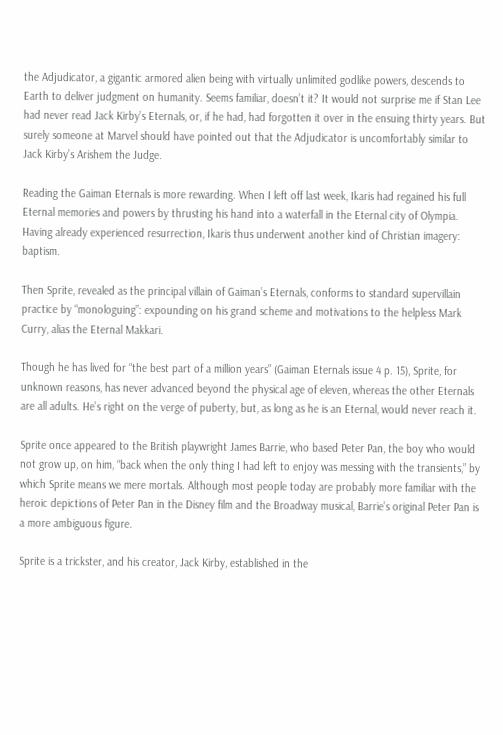the Adjudicator, a gigantic armored alien being with virtually unlimited godlike powers, descends to Earth to deliver judgment on humanity. Seems familiar, doesn’t it? It would not surprise me if Stan Lee had never read Jack Kirby’s Eternals, or, if he had, had forgotten it over in the ensuing thirty years. But surely someone at Marvel should have pointed out that the Adjudicator is uncomfortably similar to Jack Kirby’s Arishem the Judge.

Reading the Gaiman Eternals is more rewarding. When I left off last week, Ikaris had regained his full Eternal memories and powers by thrusting his hand into a waterfall in the Eternal city of Olympia. Having already experienced resurrection, Ikaris thus underwent another kind of Christian imagery: baptism.

Then Sprite, revealed as the principal villain of Gaiman’s Eternals, conforms to standard supervillain practice by “monologuing”: expounding on his grand scheme and motivations to the helpless Mark Curry, alias the Eternal Makkari.

Though he has lived for “the best part of a million years” (Gaiman Eternals issue 4 p. 15), Sprite, for unknown reasons, has never advanced beyond the physical age of eleven, whereas the other Eternals are all adults. He’s right on the verge of puberty, but, as long as he is an Eternal, would never reach it.

Sprite once appeared to the British playwright James Barrie, who based Peter Pan, the boy who would not grow up, on him, “back when the only thing I had left to enjoy was messing with the transients,” by which Sprite means we mere mortals. Although most people today are probably more familiar with the heroic depictions of Peter Pan in the Disney film and the Broadway musical, Barrie’s original Peter Pan is a more ambiguous figure.

Sprite is a trickster, and his creator, Jack Kirby, established in the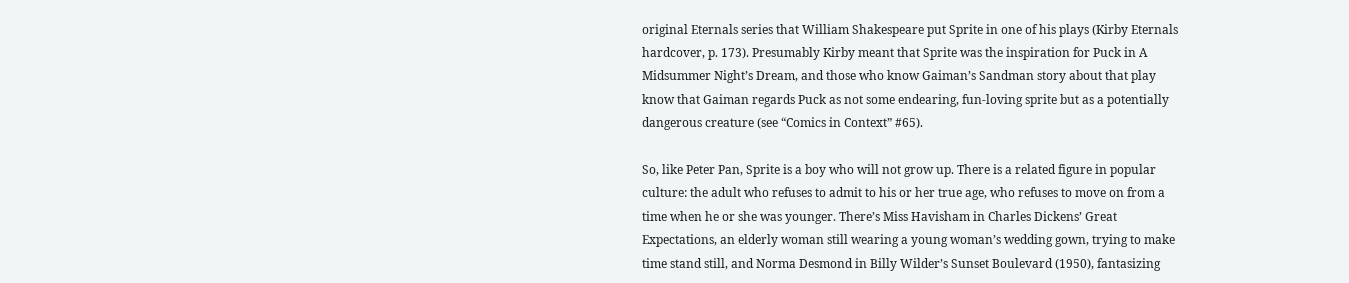original Eternals series that William Shakespeare put Sprite in one of his plays (Kirby Eternals hardcover, p. 173). Presumably Kirby meant that Sprite was the inspiration for Puck in A Midsummer Night’s Dream, and those who know Gaiman’s Sandman story about that play know that Gaiman regards Puck as not some endearing, fun-loving sprite but as a potentially dangerous creature (see “Comics in Context” #65).

So, like Peter Pan, Sprite is a boy who will not grow up. There is a related figure in popular culture: the adult who refuses to admit to his or her true age, who refuses to move on from a time when he or she was younger. There’s Miss Havisham in Charles Dickens’ Great Expectations, an elderly woman still wearing a young woman’s wedding gown, trying to make time stand still, and Norma Desmond in Billy Wilder’s Sunset Boulevard (1950), fantasizing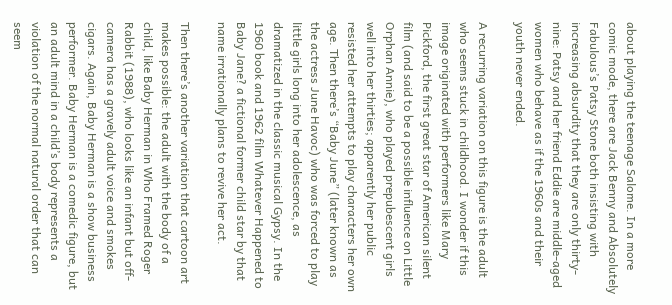about playing the teenage Salome. In a more comic mode, there are Jack Benny and Absolutely Fabulous’s Patsy Stone both insisting with increasing absurdity that they are only thirty-nine: Patsy and her friend Eddie are middle-aged women who behave as if the 1960s and their youth never ended.

A recurring variation on this figure is the adult who seems stuck in childhood. I wonder if this image originated with performers like Mary Pickford, the first great star of American silent film (and said to be a possible influence on Little Orphan Annie), who played prepubescent girls well into her thirties; apparently her public resisted her attempts to play characters her own age. Then there’s “Baby June” (later known as the actress June Havoc) who was forced to play little girls long into her adolescence, as dramatized in the classic musical Gypsy. In the 1960 book and 1962 film Whatever Happened to Baby Jane? a fictional former child star by that name irrationally plans to revive her act.

Then there’s another variation that cartoon art makes possible: the adult with the body of a child, like Baby Herman in Who Framed Roger Rabbit (1988), who looks like an infant but off-camera has a gravely adult voice and smokes cigars. Again, Baby Herman is a show business performer. Baby Herman is a comedic figure, but an adult mind in a child’s body represents a violation of the normal natural order that can seem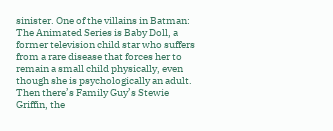sinister. One of the villains in Batman: The Animated Series is Baby Doll, a former television child star who suffers from a rare disease that forces her to remain a small child physically, even though she is psychologically an adult. Then there’s Family Guy’s Stewie Griffin, the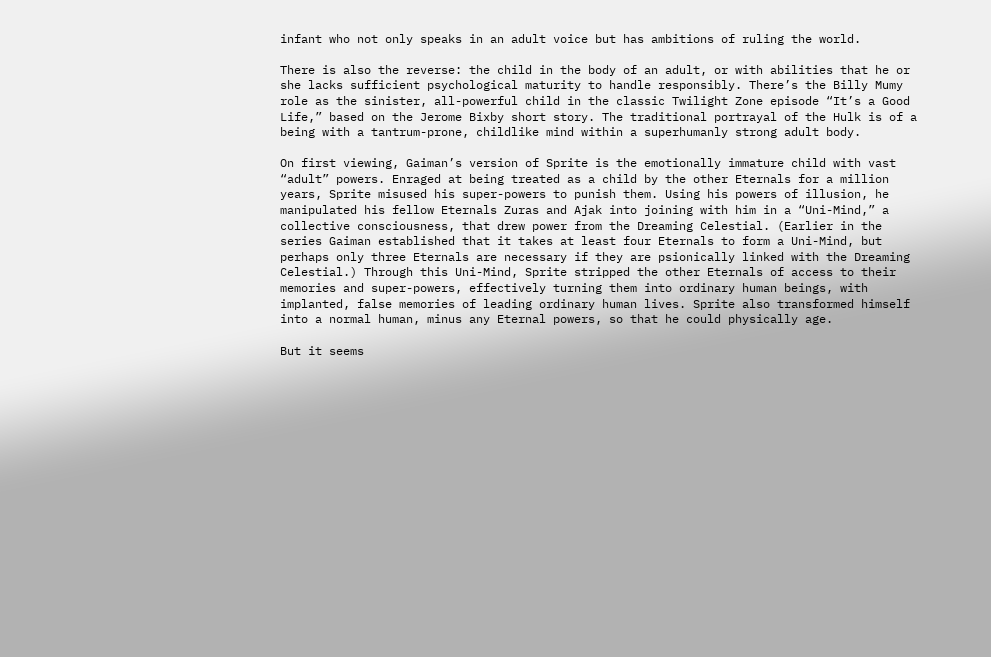infant who not only speaks in an adult voice but has ambitions of ruling the world.

There is also the reverse: the child in the body of an adult, or with abilities that he or she lacks sufficient psychological maturity to handle responsibly. There’s the Billy Mumy role as the sinister, all-powerful child in the classic Twilight Zone episode “It’s a Good Life,” based on the Jerome Bixby short story. The traditional portrayal of the Hulk is of a being with a tantrum-prone, childlike mind within a superhumanly strong adult body.

On first viewing, Gaiman’s version of Sprite is the emotionally immature child with vast “adult” powers. Enraged at being treated as a child by the other Eternals for a million years, Sprite misused his super-powers to punish them. Using his powers of illusion, he manipulated his fellow Eternals Zuras and Ajak into joining with him in a “Uni-Mind,” a collective consciousness, that drew power from the Dreaming Celestial. (Earlier in the series Gaiman established that it takes at least four Eternals to form a Uni-Mind, but perhaps only three Eternals are necessary if they are psionically linked with the Dreaming Celestial.) Through this Uni-Mind, Sprite stripped the other Eternals of access to their memories and super-powers, effectively turning them into ordinary human beings, with implanted, false memories of leading ordinary human lives. Sprite also transformed himself into a normal human, minus any Eternal powers, so that he could physically age.

But it seems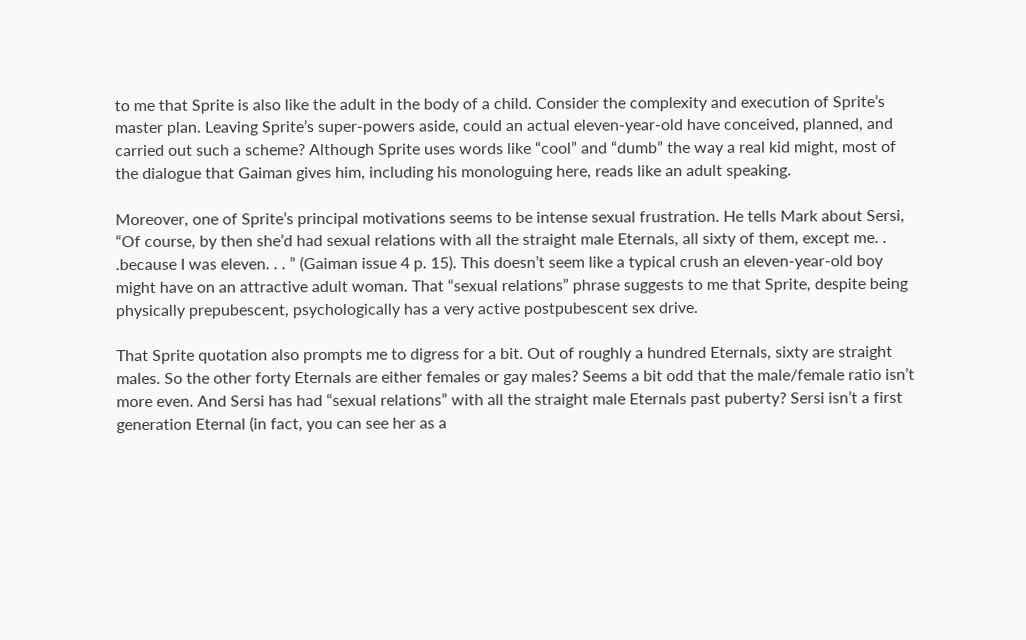to me that Sprite is also like the adult in the body of a child. Consider the complexity and execution of Sprite’s master plan. Leaving Sprite’s super-powers aside, could an actual eleven-year-old have conceived, planned, and carried out such a scheme? Although Sprite uses words like “cool” and “dumb” the way a real kid might, most of the dialogue that Gaiman gives him, including his monologuing here, reads like an adult speaking.

Moreover, one of Sprite’s principal motivations seems to be intense sexual frustration. He tells Mark about Sersi, “Of course, by then she’d had sexual relations with all the straight male Eternals, all sixty of them, except me. . .because I was eleven. . . ” (Gaiman issue 4 p. 15). This doesn’t seem like a typical crush an eleven-year-old boy might have on an attractive adult woman. That “sexual relations” phrase suggests to me that Sprite, despite being physically prepubescent, psychologically has a very active postpubescent sex drive.

That Sprite quotation also prompts me to digress for a bit. Out of roughly a hundred Eternals, sixty are straight males. So the other forty Eternals are either females or gay males? Seems a bit odd that the male/female ratio isn’t more even. And Sersi has had “sexual relations” with all the straight male Eternals past puberty? Sersi isn’t a first generation Eternal (in fact, you can see her as a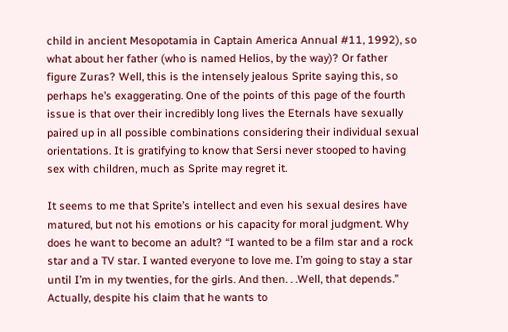child in ancient Mesopotamia in Captain America Annual #11, 1992), so what about her father (who is named Helios, by the way)? Or father figure Zuras? Well, this is the intensely jealous Sprite saying this, so perhaps he’s exaggerating. One of the points of this page of the fourth issue is that over their incredibly long lives the Eternals have sexually paired up in all possible combinations considering their individual sexual orientations. It is gratifying to know that Sersi never stooped to having sex with children, much as Sprite may regret it.

It seems to me that Sprite’s intellect and even his sexual desires have matured, but not his emotions or his capacity for moral judgment. Why does he want to become an adult? “I wanted to be a film star and a rock star and a TV star. I wanted everyone to love me. I’m going to stay a star until I’m in my twenties, for the girls. And then. . .Well, that depends.” Actually, despite his claim that he wants to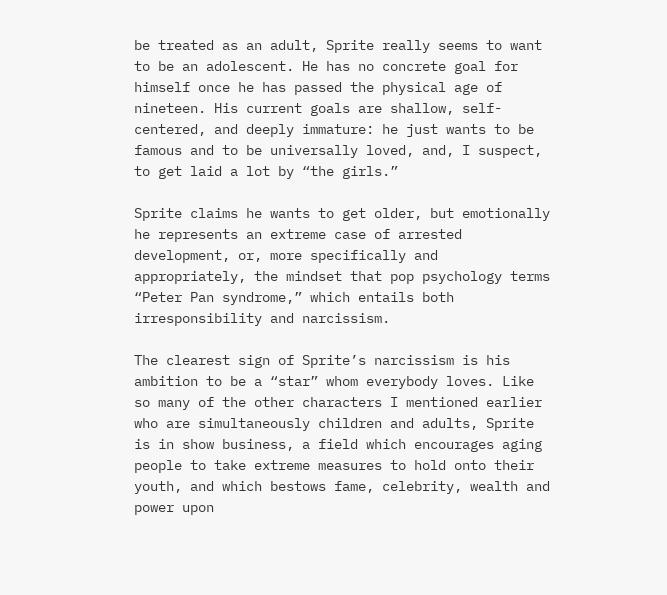be treated as an adult, Sprite really seems to want to be an adolescent. He has no concrete goal for himself once he has passed the physical age of nineteen. His current goals are shallow, self-centered, and deeply immature: he just wants to be famous and to be universally loved, and, I suspect, to get laid a lot by “the girls.”

Sprite claims he wants to get older, but emotionally he represents an extreme case of arrested development, or, more specifically and appropriately, the mindset that pop psychology terms “Peter Pan syndrome,” which entails both irresponsibility and narcissism.

The clearest sign of Sprite’s narcissism is his ambition to be a “star” whom everybody loves. Like so many of the other characters I mentioned earlier who are simultaneously children and adults, Sprite is in show business, a field which encourages aging people to take extreme measures to hold onto their youth, and which bestows fame, celebrity, wealth and power upon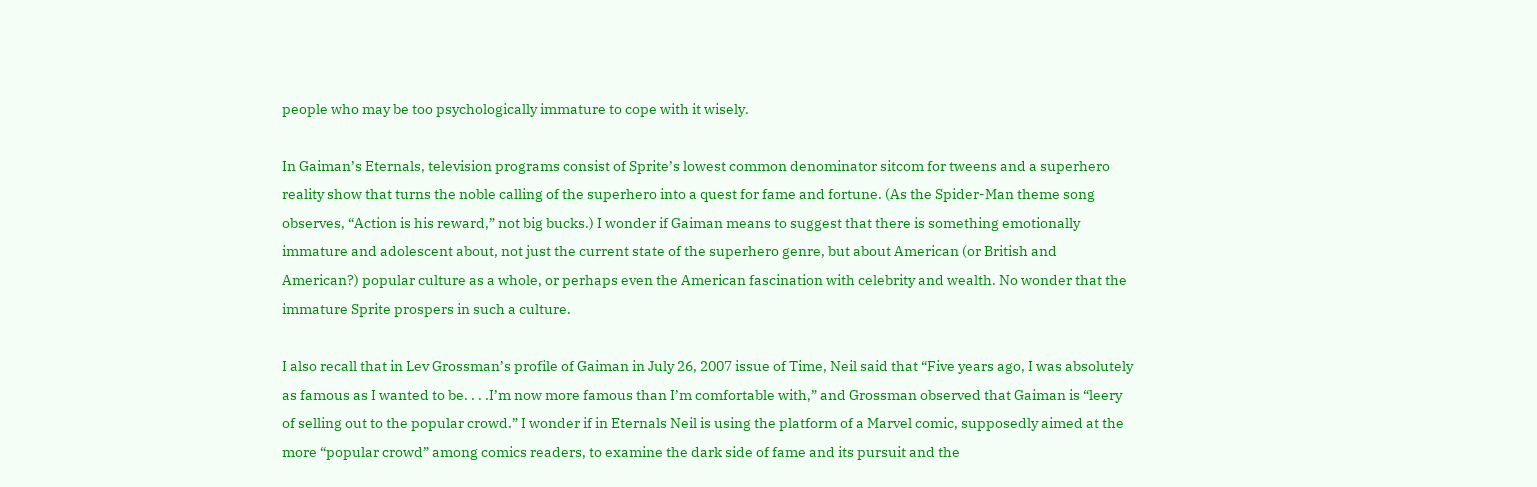people who may be too psychologically immature to cope with it wisely.

In Gaiman’s Eternals, television programs consist of Sprite’s lowest common denominator sitcom for tweens and a superhero reality show that turns the noble calling of the superhero into a quest for fame and fortune. (As the Spider-Man theme song observes, “Action is his reward,” not big bucks.) I wonder if Gaiman means to suggest that there is something emotionally immature and adolescent about, not just the current state of the superhero genre, but about American (or British and American?) popular culture as a whole, or perhaps even the American fascination with celebrity and wealth. No wonder that the immature Sprite prospers in such a culture.

I also recall that in Lev Grossman’s profile of Gaiman in July 26, 2007 issue of Time, Neil said that “Five years ago, I was absolutely as famous as I wanted to be. . . .I’m now more famous than I’m comfortable with,” and Grossman observed that Gaiman is “leery of selling out to the popular crowd.” I wonder if in Eternals Neil is using the platform of a Marvel comic, supposedly aimed at the more “popular crowd” among comics readers, to examine the dark side of fame and its pursuit and the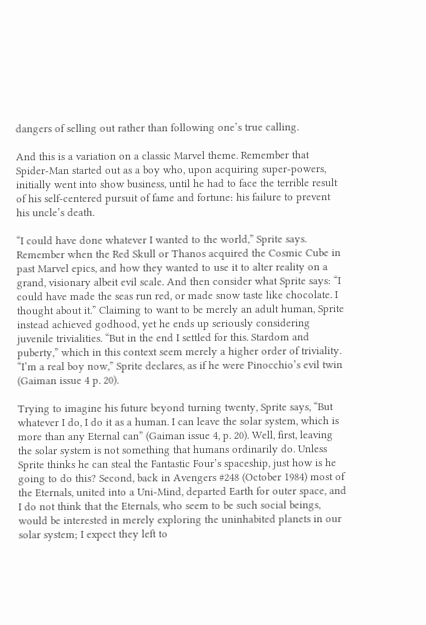dangers of selling out rather than following one’s true calling.

And this is a variation on a classic Marvel theme. Remember that Spider-Man started out as a boy who, upon acquiring super-powers, initially went into show business, until he had to face the terrible result of his self-centered pursuit of fame and fortune: his failure to prevent his uncle’s death.

“I could have done whatever I wanted to the world,” Sprite says. Remember when the Red Skull or Thanos acquired the Cosmic Cube in past Marvel epics, and how they wanted to use it to alter reality on a grand, visionary albeit evil scale. And then consider what Sprite says: “I could have made the seas run red, or made snow taste like chocolate. I thought about it.” Claiming to want to be merely an adult human, Sprite instead achieved godhood, yet he ends up seriously considering juvenile trivialities. “But in the end I settled for this. Stardom and puberty,” which in this context seem merely a higher order of triviality. “I’m a real boy now,” Sprite declares, as if he were Pinocchio’s evil twin (Gaiman issue 4 p. 20).

Trying to imagine his future beyond turning twenty, Sprite says, “But whatever I do, I do it as a human. I can leave the solar system, which is more than any Eternal can” (Gaiman issue 4, p. 20). Well, first, leaving the solar system is not something that humans ordinarily do. Unless Sprite thinks he can steal the Fantastic Four’s spaceship, just how is he going to do this? Second, back in Avengers #248 (October 1984) most of the Eternals, united into a Uni-Mind, departed Earth for outer space, and I do not think that the Eternals, who seem to be such social beings, would be interested in merely exploring the uninhabited planets in our solar system; I expect they left to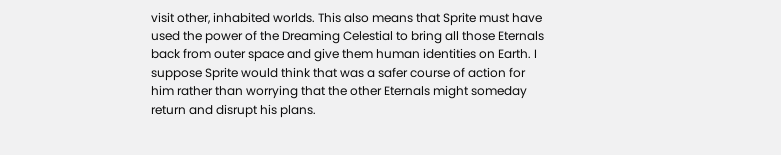visit other, inhabited worlds. This also means that Sprite must have used the power of the Dreaming Celestial to bring all those Eternals back from outer space and give them human identities on Earth. I suppose Sprite would think that was a safer course of action for him rather than worrying that the other Eternals might someday return and disrupt his plans.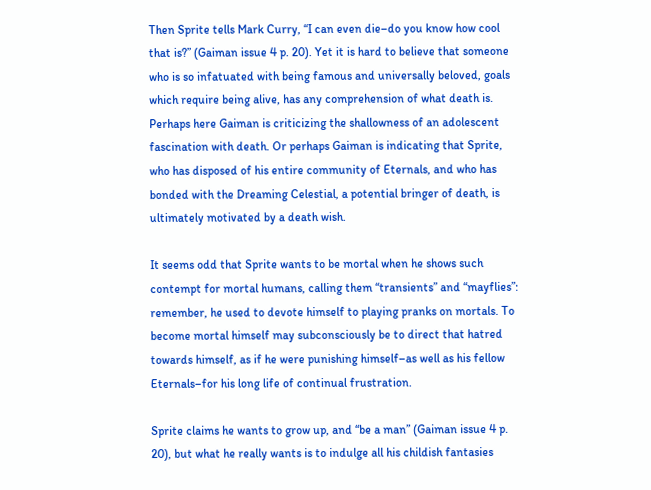Then Sprite tells Mark Curry, “I can even die–do you know how cool that is?” (Gaiman issue 4 p. 20). Yet it is hard to believe that someone who is so infatuated with being famous and universally beloved, goals which require being alive, has any comprehension of what death is. Perhaps here Gaiman is criticizing the shallowness of an adolescent fascination with death. Or perhaps Gaiman is indicating that Sprite, who has disposed of his entire community of Eternals, and who has bonded with the Dreaming Celestial, a potential bringer of death, is ultimately motivated by a death wish.

It seems odd that Sprite wants to be mortal when he shows such contempt for mortal humans, calling them “transients” and “mayflies”: remember, he used to devote himself to playing pranks on mortals. To become mortal himself may subconsciously be to direct that hatred towards himself, as if he were punishing himself–as well as his fellow Eternals–for his long life of continual frustration.

Sprite claims he wants to grow up, and “be a man” (Gaiman issue 4 p. 20), but what he really wants is to indulge all his childish fantasies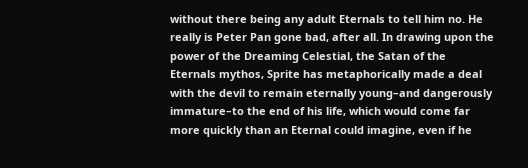without there being any adult Eternals to tell him no. He really is Peter Pan gone bad, after all. In drawing upon the power of the Dreaming Celestial, the Satan of the Eternals mythos, Sprite has metaphorically made a deal with the devil to remain eternally young–and dangerously immature–to the end of his life, which would come far more quickly than an Eternal could imagine, even if he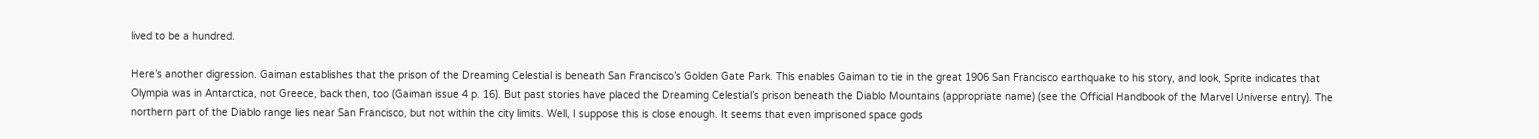lived to be a hundred.

Here’s another digression. Gaiman establishes that the prison of the Dreaming Celestial is beneath San Francisco’s Golden Gate Park. This enables Gaiman to tie in the great 1906 San Francisco earthquake to his story, and look, Sprite indicates that Olympia was in Antarctica, not Greece, back then, too (Gaiman issue 4 p. 16). But past stories have placed the Dreaming Celestial’s prison beneath the Diablo Mountains (appropriate name) (see the Official Handbook of the Marvel Universe entry). The northern part of the Diablo range lies near San Francisco, but not within the city limits. Well, I suppose this is close enough. It seems that even imprisoned space gods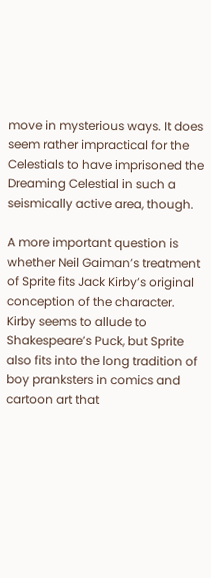move in mysterious ways. It does seem rather impractical for the Celestials to have imprisoned the Dreaming Celestial in such a seismically active area, though.

A more important question is whether Neil Gaiman’s treatment of Sprite fits Jack Kirby’s original conception of the character. Kirby seems to allude to Shakespeare’s Puck, but Sprite also fits into the long tradition of boy pranksters in comics and cartoon art that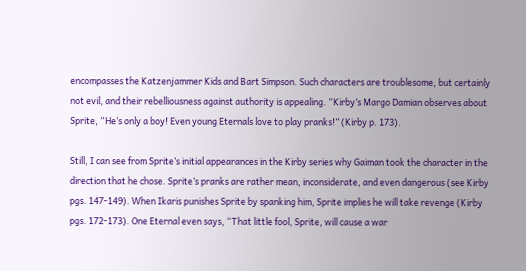encompasses the Katzenjammer Kids and Bart Simpson. Such characters are troublesome, but certainly not evil, and their rebelliousness against authority is appealing. “Kirby’s Margo Damian observes about Sprite, “He’s only a boy! Even young Eternals love to play pranks!” (Kirby p. 173).

Still, I can see from Sprite’s initial appearances in the Kirby series why Gaiman took the character in the direction that he chose. Sprite’s pranks are rather mean, inconsiderate, and even dangerous (see Kirby pgs. 147-149). When Ikaris punishes Sprite by spanking him, Sprite implies he will take revenge (Kirby pgs. 172-173). One Eternal even says, “That little fool, Sprite, will cause a war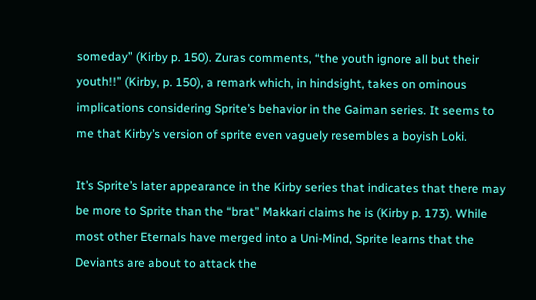someday” (Kirby p. 150). Zuras comments, “the youth ignore all but their youth!!” (Kirby, p. 150), a remark which, in hindsight, takes on ominous implications considering Sprite’s behavior in the Gaiman series. It seems to me that Kirby’s version of sprite even vaguely resembles a boyish Loki.

It’s Sprite’s later appearance in the Kirby series that indicates that there may be more to Sprite than the “brat” Makkari claims he is (Kirby p. 173). While most other Eternals have merged into a Uni-Mind, Sprite learns that the Deviants are about to attack the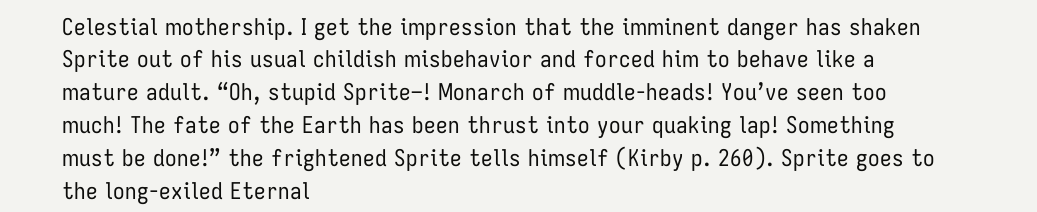Celestial mothership. I get the impression that the imminent danger has shaken Sprite out of his usual childish misbehavior and forced him to behave like a mature adult. “Oh, stupid Sprite–! Monarch of muddle-heads! You’ve seen too much! The fate of the Earth has been thrust into your quaking lap! Something must be done!” the frightened Sprite tells himself (Kirby p. 260). Sprite goes to the long-exiled Eternal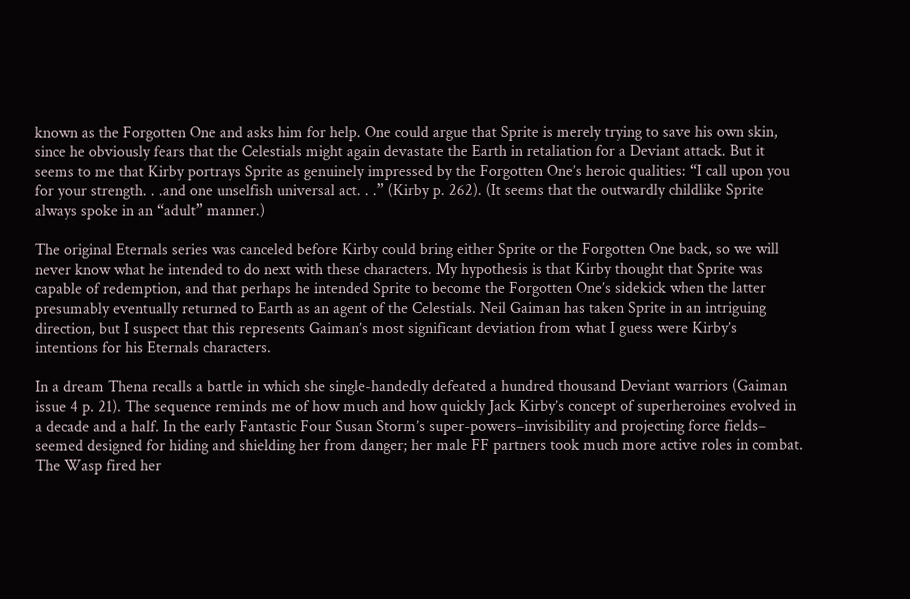known as the Forgotten One and asks him for help. One could argue that Sprite is merely trying to save his own skin, since he obviously fears that the Celestials might again devastate the Earth in retaliation for a Deviant attack. But it seems to me that Kirby portrays Sprite as genuinely impressed by the Forgotten One’s heroic qualities: “I call upon you for your strength. . .and one unselfish universal act. . .” (Kirby p. 262). (It seems that the outwardly childlike Sprite always spoke in an “adult” manner.)

The original Eternals series was canceled before Kirby could bring either Sprite or the Forgotten One back, so we will never know what he intended to do next with these characters. My hypothesis is that Kirby thought that Sprite was capable of redemption, and that perhaps he intended Sprite to become the Forgotten One’s sidekick when the latter presumably eventually returned to Earth as an agent of the Celestials. Neil Gaiman has taken Sprite in an intriguing direction, but I suspect that this represents Gaiman’s most significant deviation from what I guess were Kirby’s intentions for his Eternals characters.

In a dream Thena recalls a battle in which she single-handedly defeated a hundred thousand Deviant warriors (Gaiman issue 4 p. 21). The sequence reminds me of how much and how quickly Jack Kirby’s concept of superheroines evolved in a decade and a half. In the early Fantastic Four Susan Storm’s super-powers–invisibility and projecting force fields– seemed designed for hiding and shielding her from danger; her male FF partners took much more active roles in combat. The Wasp fired her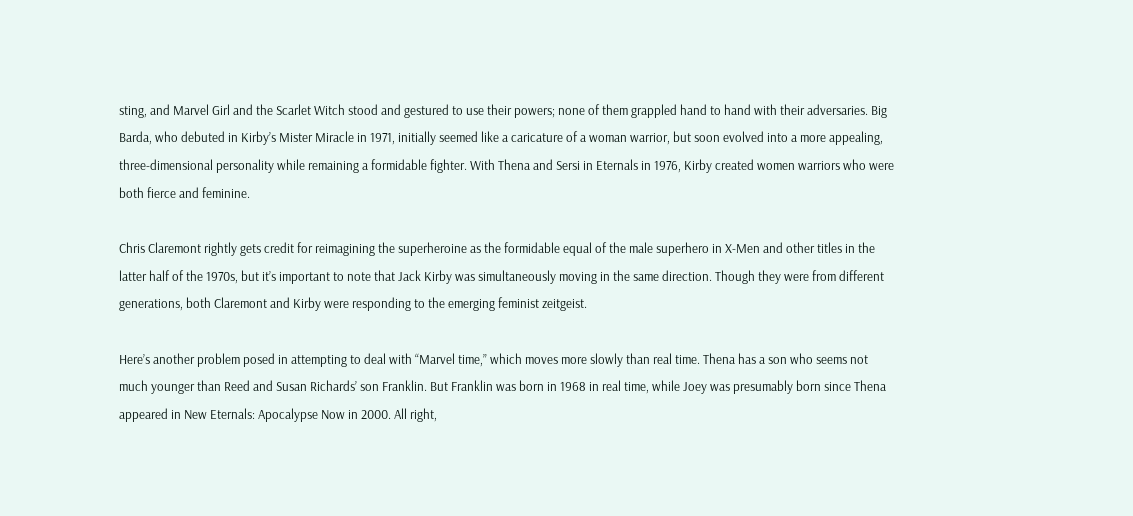sting, and Marvel Girl and the Scarlet Witch stood and gestured to use their powers; none of them grappled hand to hand with their adversaries. Big Barda, who debuted in Kirby’s Mister Miracle in 1971, initially seemed like a caricature of a woman warrior, but soon evolved into a more appealing, three-dimensional personality while remaining a formidable fighter. With Thena and Sersi in Eternals in 1976, Kirby created women warriors who were both fierce and feminine.

Chris Claremont rightly gets credit for reimagining the superheroine as the formidable equal of the male superhero in X-Men and other titles in the latter half of the 1970s, but it’s important to note that Jack Kirby was simultaneously moving in the same direction. Though they were from different generations, both Claremont and Kirby were responding to the emerging feminist zeitgeist.

Here’s another problem posed in attempting to deal with “Marvel time,” which moves more slowly than real time. Thena has a son who seems not much younger than Reed and Susan Richards’ son Franklin. But Franklin was born in 1968 in real time, while Joey was presumably born since Thena appeared in New Eternals: Apocalypse Now in 2000. All right,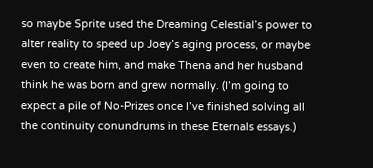so maybe Sprite used the Dreaming Celestial’s power to alter reality to speed up Joey’s aging process, or maybe even to create him, and make Thena and her husband think he was born and grew normally. (I’m going to expect a pile of No-Prizes once I’ve finished solving all the continuity conundrums in these Eternals essays.)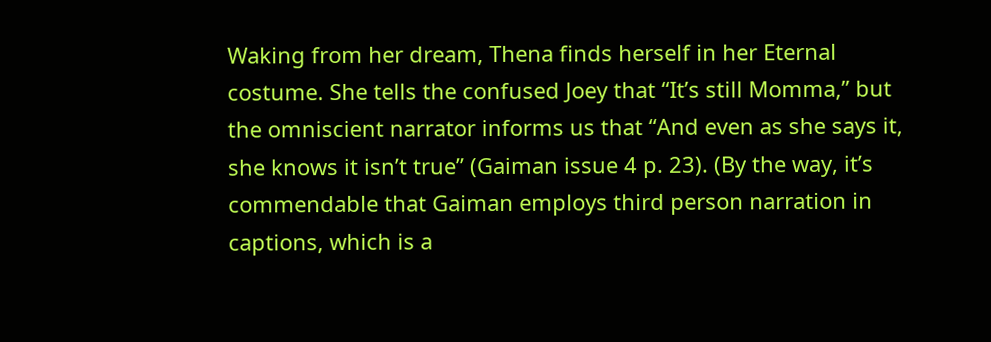Waking from her dream, Thena finds herself in her Eternal costume. She tells the confused Joey that “It’s still Momma,” but the omniscient narrator informs us that “And even as she says it, she knows it isn’t true” (Gaiman issue 4 p. 23). (By the way, it’s commendable that Gaiman employs third person narration in captions, which is a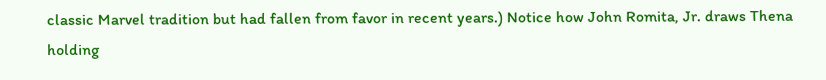classic Marvel tradition but had fallen from favor in recent years.) Notice how John Romita, Jr. draws Thena holding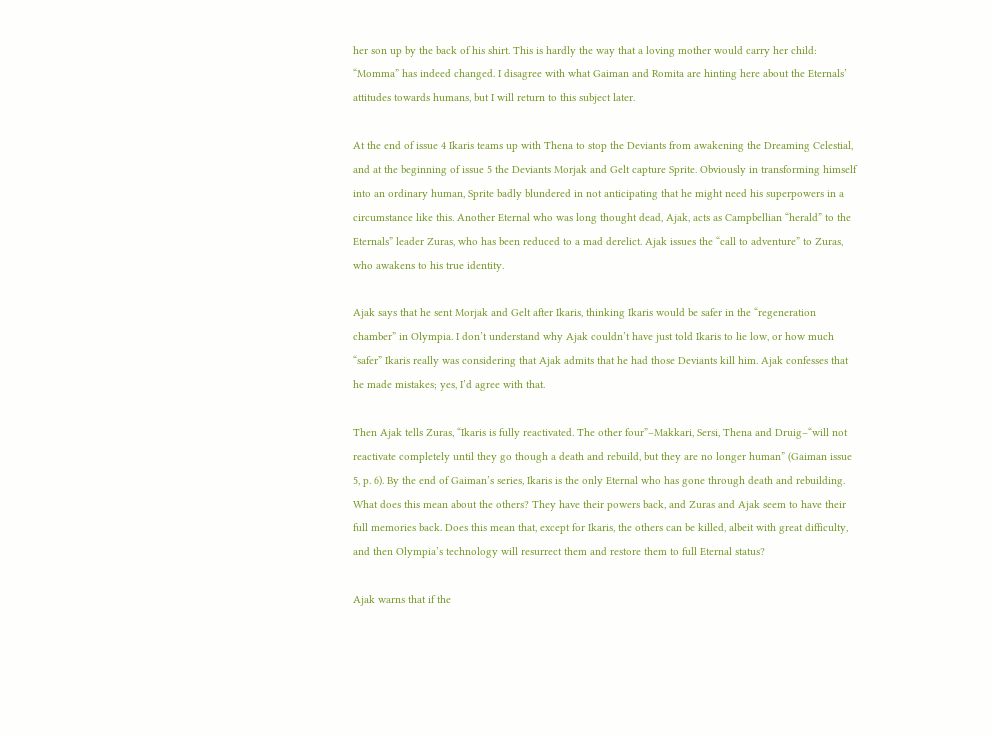her son up by the back of his shirt. This is hardly the way that a loving mother would carry her child: “Momma” has indeed changed. I disagree with what Gaiman and Romita are hinting here about the Eternals’ attitudes towards humans, but I will return to this subject later.

At the end of issue 4 Ikaris teams up with Thena to stop the Deviants from awakening the Dreaming Celestial, and at the beginning of issue 5 the Deviants Morjak and Gelt capture Sprite. Obviously in transforming himself into an ordinary human, Sprite badly blundered in not anticipating that he might need his superpowers in a circumstance like this. Another Eternal who was long thought dead, Ajak, acts as Campbellian “herald” to the Eternals” leader Zuras, who has been reduced to a mad derelict. Ajak issues the “call to adventure” to Zuras, who awakens to his true identity.

Ajak says that he sent Morjak and Gelt after Ikaris, thinking Ikaris would be safer in the “regeneration chamber” in Olympia. I don’t understand why Ajak couldn’t have just told Ikaris to lie low, or how much “safer” Ikaris really was considering that Ajak admits that he had those Deviants kill him. Ajak confesses that he made mistakes; yes, I’d agree with that.

Then Ajak tells Zuras, “Ikaris is fully reactivated. The other four”–Makkari, Sersi, Thena and Druig–“will not reactivate completely until they go though a death and rebuild, but they are no longer human” (Gaiman issue 5, p. 6). By the end of Gaiman’s series, Ikaris is the only Eternal who has gone through death and rebuilding. What does this mean about the others? They have their powers back, and Zuras and Ajak seem to have their full memories back. Does this mean that, except for Ikaris, the others can be killed, albeit with great difficulty, and then Olympia’s technology will resurrect them and restore them to full Eternal status?

Ajak warns that if the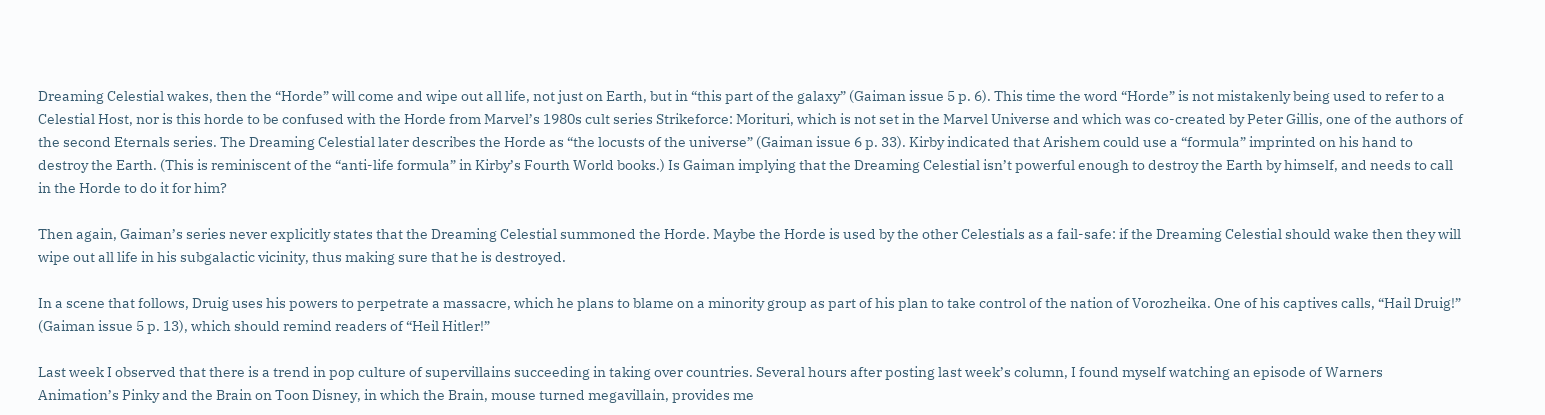Dreaming Celestial wakes, then the “Horde” will come and wipe out all life, not just on Earth, but in “this part of the galaxy” (Gaiman issue 5 p. 6). This time the word “Horde” is not mistakenly being used to refer to a Celestial Host, nor is this horde to be confused with the Horde from Marvel’s 1980s cult series Strikeforce: Morituri, which is not set in the Marvel Universe and which was co-created by Peter Gillis, one of the authors of the second Eternals series. The Dreaming Celestial later describes the Horde as “the locusts of the universe” (Gaiman issue 6 p. 33). Kirby indicated that Arishem could use a “formula” imprinted on his hand to destroy the Earth. (This is reminiscent of the “anti-life formula” in Kirby’s Fourth World books.) Is Gaiman implying that the Dreaming Celestial isn’t powerful enough to destroy the Earth by himself, and needs to call in the Horde to do it for him?

Then again, Gaiman’s series never explicitly states that the Dreaming Celestial summoned the Horde. Maybe the Horde is used by the other Celestials as a fail-safe: if the Dreaming Celestial should wake then they will wipe out all life in his subgalactic vicinity, thus making sure that he is destroyed.

In a scene that follows, Druig uses his powers to perpetrate a massacre, which he plans to blame on a minority group as part of his plan to take control of the nation of Vorozheika. One of his captives calls, “Hail Druig!” (Gaiman issue 5 p. 13), which should remind readers of “Heil Hitler!”

Last week I observed that there is a trend in pop culture of supervillains succeeding in taking over countries. Several hours after posting last week’s column, I found myself watching an episode of Warners Animation’s Pinky and the Brain on Toon Disney, in which the Brain, mouse turned megavillain, provides me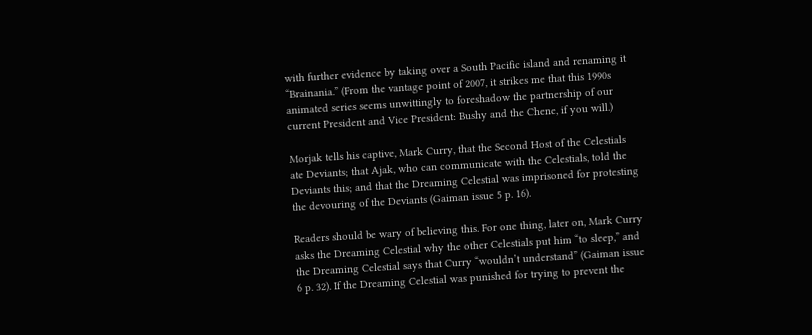with further evidence by taking over a South Pacific island and renaming it “Brainania.” (From the vantage point of 2007, it strikes me that this 1990s animated series seems unwittingly to foreshadow the partnership of our current President and Vice President: Bushy and the Chene, if you will.)

Morjak tells his captive, Mark Curry, that the Second Host of the Celestials ate Deviants; that Ajak, who can communicate with the Celestials, told the Deviants this; and that the Dreaming Celestial was imprisoned for protesting the devouring of the Deviants (Gaiman issue 5 p. 16).

Readers should be wary of believing this. For one thing, later on, Mark Curry asks the Dreaming Celestial why the other Celestials put him “to sleep,” and the Dreaming Celestial says that Curry “wouldn’t understand” (Gaiman issue 6 p. 32). If the Dreaming Celestial was punished for trying to prevent the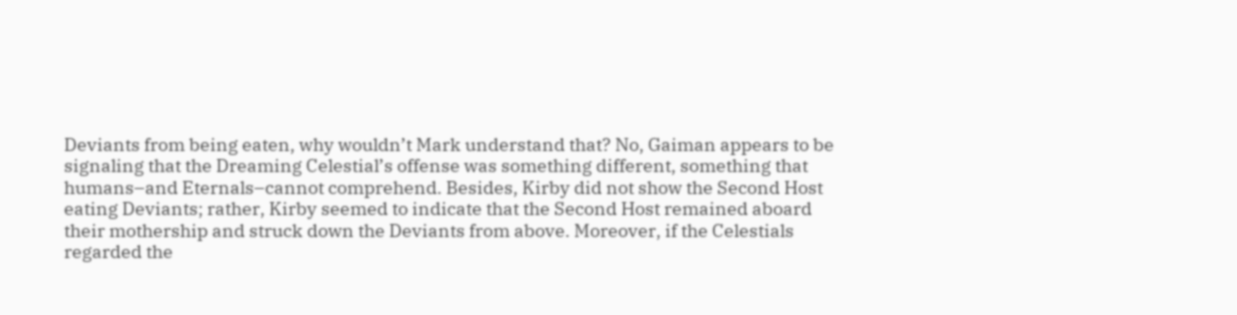Deviants from being eaten, why wouldn’t Mark understand that? No, Gaiman appears to be signaling that the Dreaming Celestial’s offense was something different, something that humans–and Eternals–cannot comprehend. Besides, Kirby did not show the Second Host eating Deviants; rather, Kirby seemed to indicate that the Second Host remained aboard their mothership and struck down the Deviants from above. Moreover, if the Celestials regarded the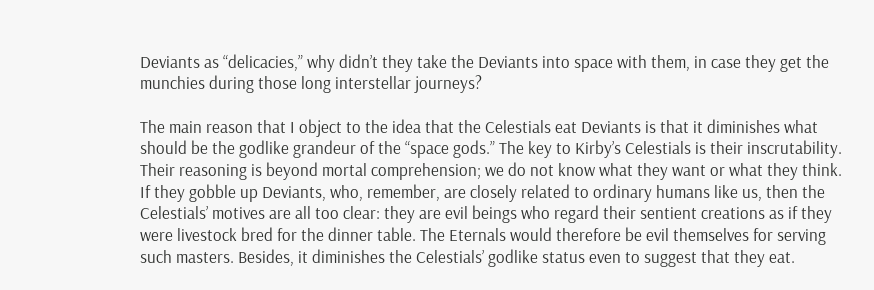Deviants as “delicacies,” why didn’t they take the Deviants into space with them, in case they get the munchies during those long interstellar journeys?

The main reason that I object to the idea that the Celestials eat Deviants is that it diminishes what should be the godlike grandeur of the “space gods.” The key to Kirby’s Celestials is their inscrutability. Their reasoning is beyond mortal comprehension; we do not know what they want or what they think. If they gobble up Deviants, who, remember, are closely related to ordinary humans like us, then the Celestials’ motives are all too clear: they are evil beings who regard their sentient creations as if they were livestock bred for the dinner table. The Eternals would therefore be evil themselves for serving such masters. Besides, it diminishes the Celestials’ godlike status even to suggest that they eat.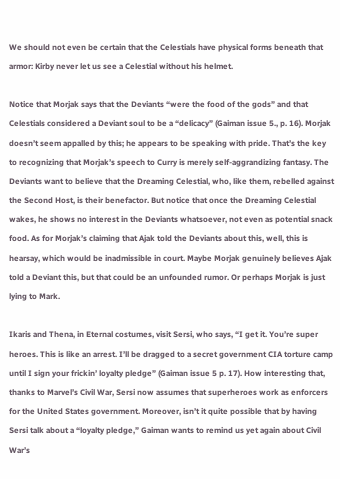We should not even be certain that the Celestials have physical forms beneath that armor: Kirby never let us see a Celestial without his helmet.

Notice that Morjak says that the Deviants “were the food of the gods” and that Celestials considered a Deviant soul to be a “delicacy” (Gaiman issue 5., p. 16). Morjak doesn’t seem appalled by this; he appears to be speaking with pride. That’s the key to recognizing that Morjak’s speech to Curry is merely self-aggrandizing fantasy. The Deviants want to believe that the Dreaming Celestial, who, like them, rebelled against the Second Host, is their benefactor. But notice that once the Dreaming Celestial wakes, he shows no interest in the Deviants whatsoever, not even as potential snack food. As for Morjak’s claiming that Ajak told the Deviants about this, well, this is hearsay, which would be inadmissible in court. Maybe Morjak genuinely believes Ajak told a Deviant this, but that could be an unfounded rumor. Or perhaps Morjak is just lying to Mark.

Ikaris and Thena, in Eternal costumes, visit Sersi, who says, “I get it. You’re super heroes. This is like an arrest. I’ll be dragged to a secret government CIA torture camp until I sign your frickin’ loyalty pledge” (Gaiman issue 5 p. 17). How interesting that, thanks to Marvel’s Civil War, Sersi now assumes that superheroes work as enforcers for the United States government. Moreover, isn’t it quite possible that by having Sersi talk about a “loyalty pledge,” Gaiman wants to remind us yet again about Civil War’s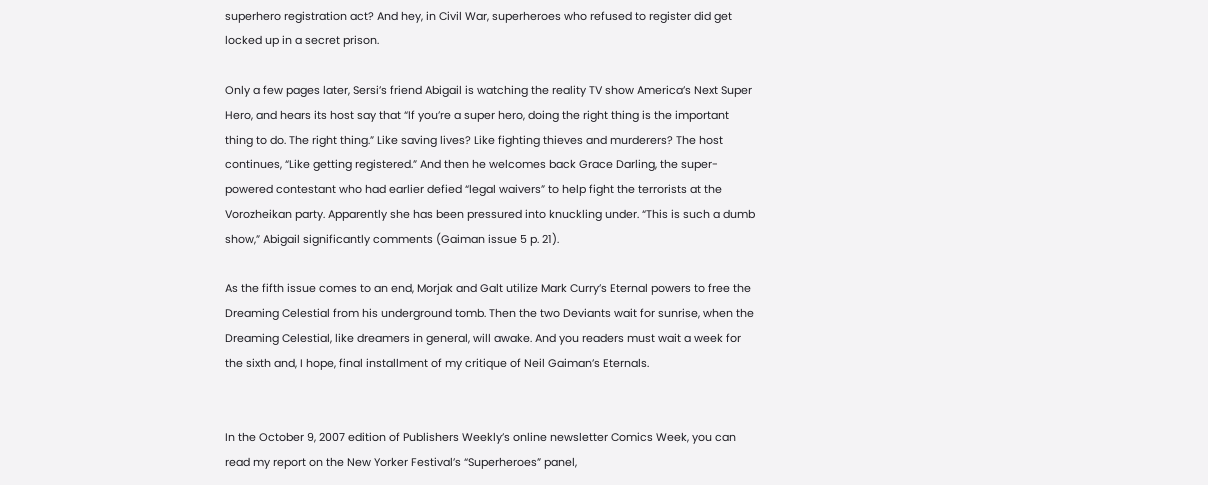superhero registration act? And hey, in Civil War, superheroes who refused to register did get locked up in a secret prison.

Only a few pages later, Sersi’s friend Abigail is watching the reality TV show America’s Next Super Hero, and hears its host say that “If you’re a super hero, doing the right thing is the important thing to do. The right thing.” Like saving lives? Like fighting thieves and murderers? The host continues, “Like getting registered.” And then he welcomes back Grace Darling, the super-powered contestant who had earlier defied “legal waivers” to help fight the terrorists at the Vorozheikan party. Apparently she has been pressured into knuckling under. “This is such a dumb show,” Abigail significantly comments (Gaiman issue 5 p. 21).

As the fifth issue comes to an end, Morjak and Galt utilize Mark Curry’s Eternal powers to free the Dreaming Celestial from his underground tomb. Then the two Deviants wait for sunrise, when the Dreaming Celestial, like dreamers in general, will awake. And you readers must wait a week for the sixth and, I hope, final installment of my critique of Neil Gaiman’s Eternals.


In the October 9, 2007 edition of Publishers Weekly’s online newsletter Comics Week, you can read my report on the New Yorker Festival’s “Superheroes” panel,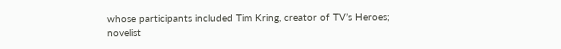whose participants included Tim Kring, creator of TV’s Heroes; novelist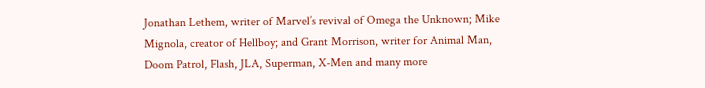Jonathan Lethem, writer of Marvel’s revival of Omega the Unknown; Mike Mignola, creator of Hellboy; and Grant Morrison, writer for Animal Man, Doom Patrol, Flash, JLA, Superman, X-Men and many more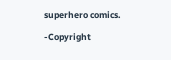superhero comics.

-Copyright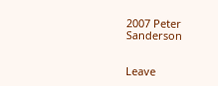2007 Peter Sanderson


Leave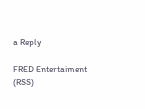a Reply

FRED Entertaiment (RSS)